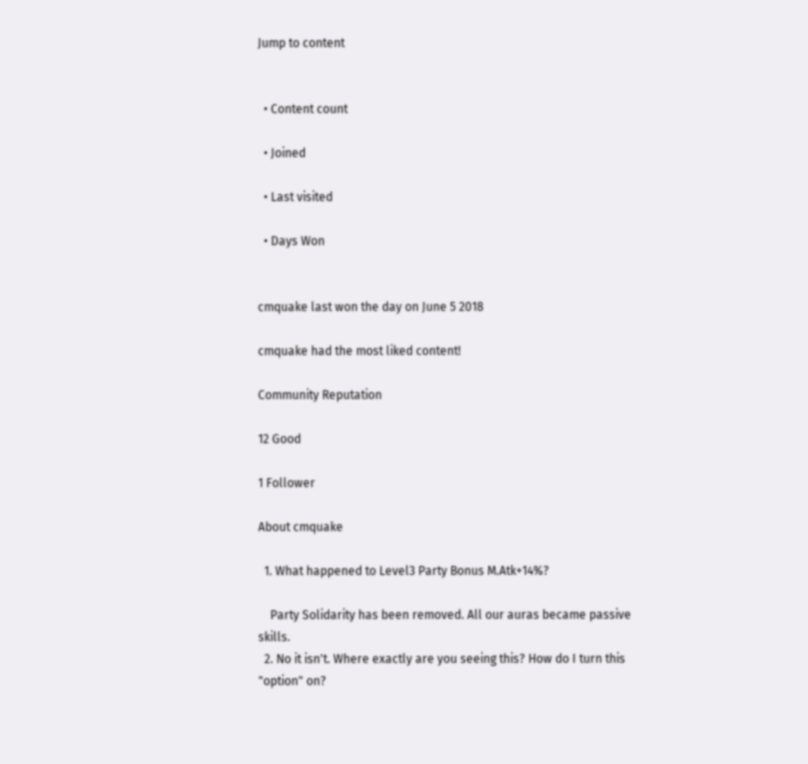Jump to content


  • Content count

  • Joined

  • Last visited

  • Days Won


cmquake last won the day on June 5 2018

cmquake had the most liked content!

Community Reputation

12 Good

1 Follower

About cmquake

  1. What happened to Level3 Party Bonus M.Atk+14%?

    Party Solidarity has been removed. All our auras became passive skills.
  2. No it isn't. Where exactly are you seeing this? How do I turn this "option" on?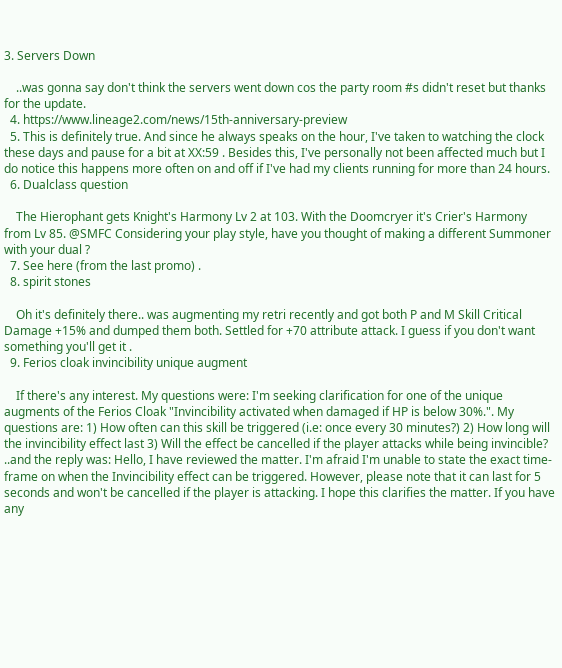3. Servers Down

    ..was gonna say don't think the servers went down cos the party room #s didn't reset but thanks for the update.
  4. https://www.lineage2.com/news/15th-anniversary-preview
  5. This is definitely true. And since he always speaks on the hour, I've taken to watching the clock these days and pause for a bit at XX:59 . Besides this, I've personally not been affected much but I do notice this happens more often on and off if I've had my clients running for more than 24 hours.
  6. Dualclass question

    The Hierophant gets Knight's Harmony Lv 2 at 103. With the Doomcryer it's Crier's Harmony from Lv 85. @SMFC Considering your play style, have you thought of making a different Summoner with your dual ?
  7. See here (from the last promo) .
  8. spirit stones

    Oh it's definitely there.. was augmenting my retri recently and got both P and M Skill Critical Damage +15% and dumped them both. Settled for +70 attribute attack. I guess if you don't want something you'll get it .
  9. Ferios cloak invincibility unique augment

    If there's any interest. My questions were: I'm seeking clarification for one of the unique augments of the Ferios Cloak "Invincibility activated when damaged if HP is below 30%.". My questions are: 1) How often can this skill be triggered (i.e: once every 30 minutes?) 2) How long will the invincibility effect last 3) Will the effect be cancelled if the player attacks while being invincible? ..and the reply was: Hello, I have reviewed the matter. I'm afraid I'm unable to state the exact time-frame on when the Invincibility effect can be triggered. However, please note that it can last for 5 seconds and won't be cancelled if the player is attacking. I hope this clarifies the matter. If you have any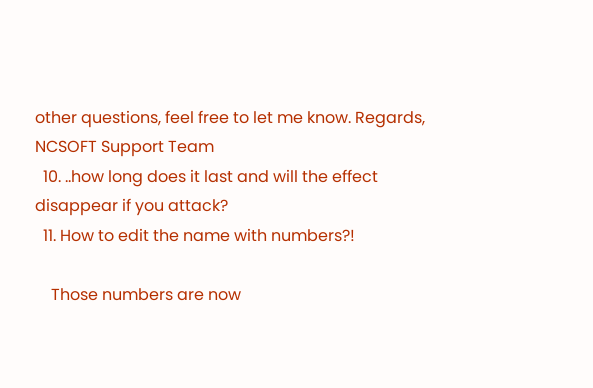other questions, feel free to let me know. Regards, NCSOFT Support Team
  10. ..how long does it last and will the effect disappear if you attack?
  11. How to edit the name with numbers?!

    Those numbers are now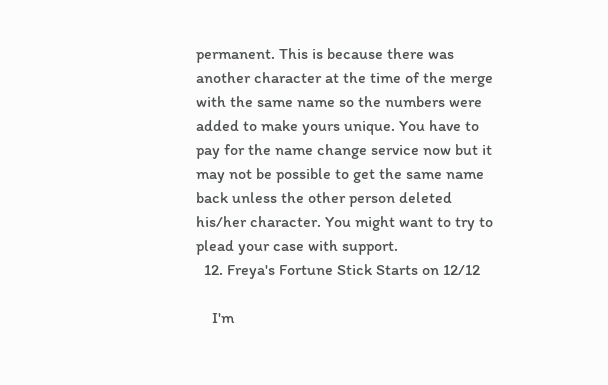permanent. This is because there was another character at the time of the merge with the same name so the numbers were added to make yours unique. You have to pay for the name change service now but it may not be possible to get the same name back unless the other person deleted his/her character. You might want to try to plead your case with support.
  12. Freya's Fortune Stick Starts on 12/12

    I'm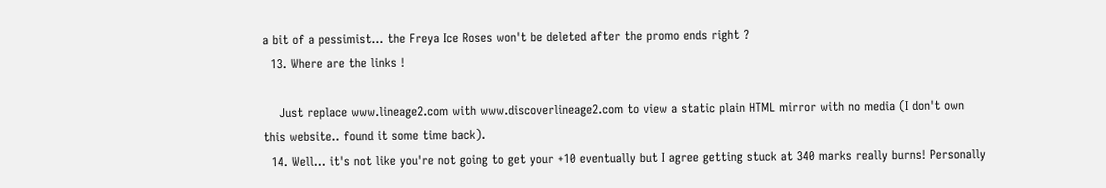a bit of a pessimist... the Freya Ice Roses won't be deleted after the promo ends right ?
  13. Where are the links !

    Just replace www.lineage2.com with www.discoverlineage2.com to view a static plain HTML mirror with no media (I don't own this website.. found it some time back).
  14. Well... it's not like you're not going to get your +10 eventually but I agree getting stuck at 340 marks really burns! Personally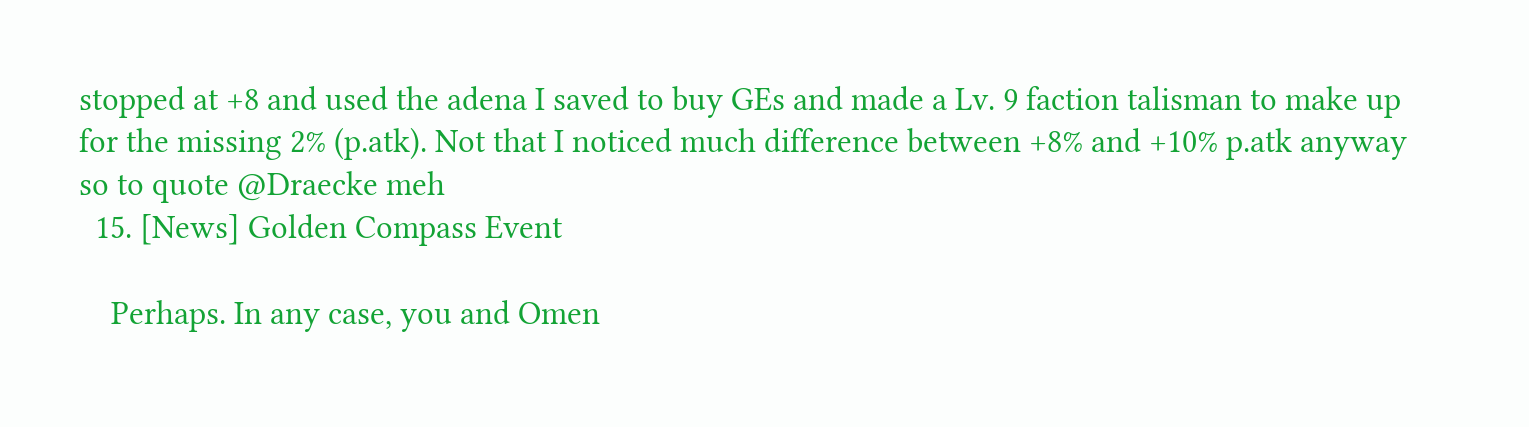stopped at +8 and used the adena I saved to buy GEs and made a Lv. 9 faction talisman to make up for the missing 2% (p.atk). Not that I noticed much difference between +8% and +10% p.atk anyway so to quote @Draecke meh
  15. [News] Golden Compass Event

    Perhaps. In any case, you and Omen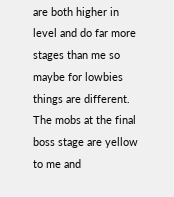are both higher in level and do far more stages than me so maybe for lowbies things are different. The mobs at the final boss stage are yellow to me and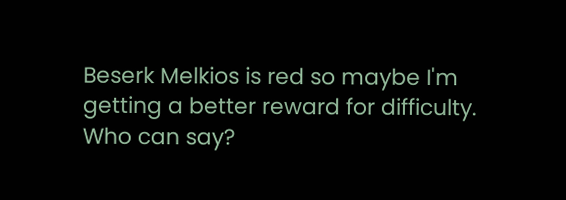Beserk Melkios is red so maybe I'm getting a better reward for difficulty. Who can say?